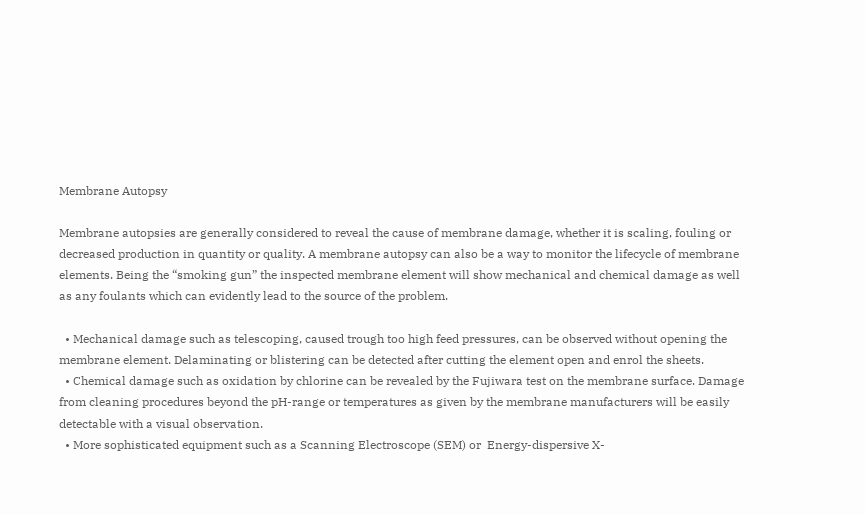Membrane Autopsy

Membrane autopsies are generally considered to reveal the cause of membrane damage, whether it is scaling, fouling or decreased production in quantity or quality. A membrane autopsy can also be a way to monitor the lifecycle of membrane elements. Being the “smoking gun” the inspected membrane element will show mechanical and chemical damage as well as any foulants which can evidently lead to the source of the problem.

  • Mechanical damage such as telescoping, caused trough too high feed pressures, can be observed without opening the membrane element. Delaminating or blistering can be detected after cutting the element open and enrol the sheets.
  • Chemical damage such as oxidation by chlorine can be revealed by the Fujiwara test on the membrane surface. Damage from cleaning procedures beyond the pH-range or temperatures as given by the membrane manufacturers will be easily detectable with a visual observation.
  • More sophisticated equipment such as a Scanning Electroscope (SEM) or  Energy-dispersive X-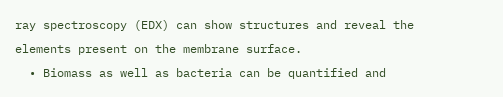ray spectroscopy (EDX) can show structures and reveal the elements present on the membrane surface.
  • Biomass as well as bacteria can be quantified and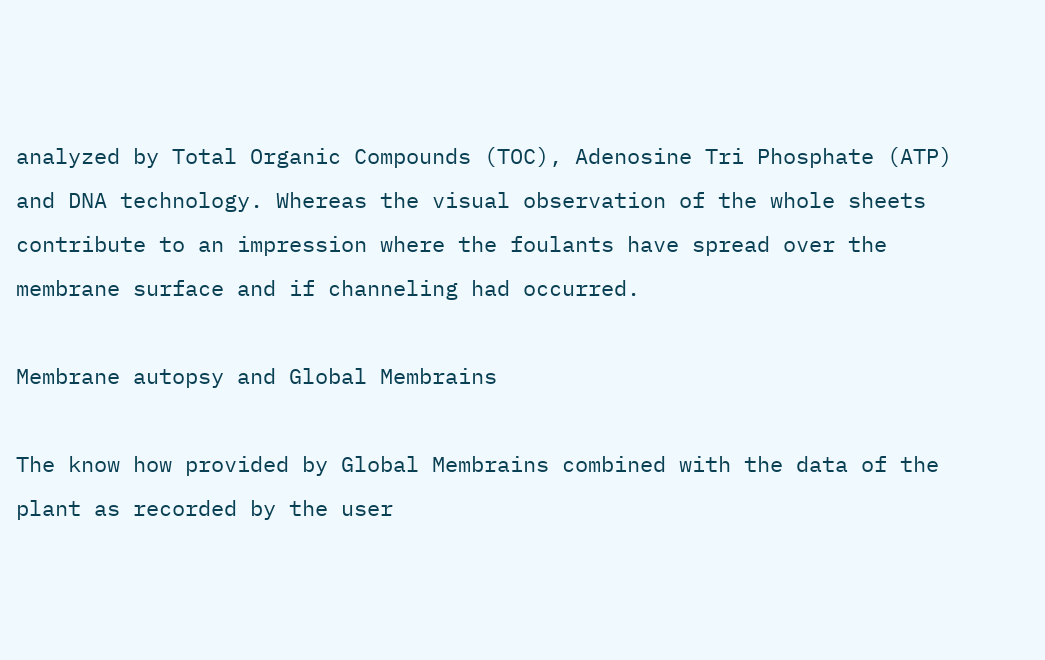analyzed by Total Organic Compounds (TOC), Adenosine Tri Phosphate (ATP) and DNA technology. Whereas the visual observation of the whole sheets contribute to an impression where the foulants have spread over the membrane surface and if channeling had occurred.

Membrane autopsy and Global Membrains

The know how provided by Global Membrains combined with the data of the plant as recorded by the user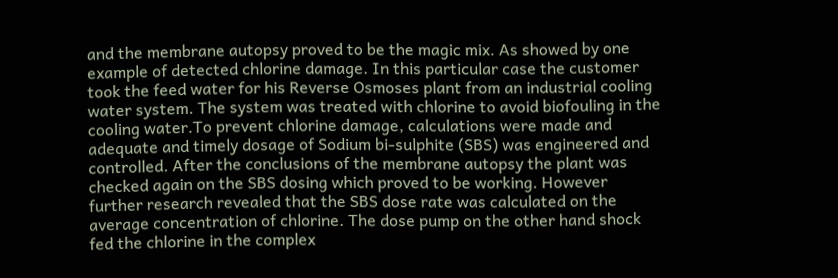and the membrane autopsy proved to be the magic mix. As showed by one example of detected chlorine damage. In this particular case the customer took the feed water for his Reverse Osmoses plant from an industrial cooling water system. The system was treated with chlorine to avoid biofouling in the cooling water.To prevent chlorine damage, calculations were made and adequate and timely dosage of Sodium bi-sulphite (SBS) was engineered and controlled. After the conclusions of the membrane autopsy the plant was checked again on the SBS dosing which proved to be working. However further research revealed that the SBS dose rate was calculated on the average concentration of chlorine. The dose pump on the other hand shock fed the chlorine in the complex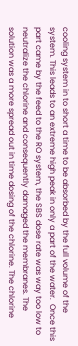cooling system in to short a time to be absorbed by the full volume of the system. This leads to an extreme high peak in only a part of the water.  Once this part came by the feed to the RO system, the SBS dose rate was way too low to neutralize the chlorine and consequently damaged the membranes. The solution was a more spread out in time dosing of the chlorine. The chlorine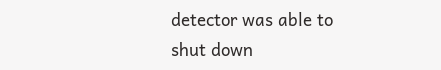detector was able to shut down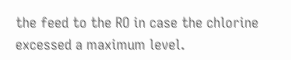the feed to the RO in case the chlorine excessed a maximum level.